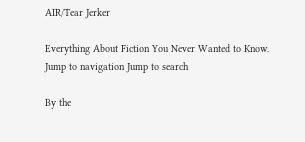AIR/Tear Jerker

Everything About Fiction You Never Wanted to Know.
Jump to navigation Jump to search

By the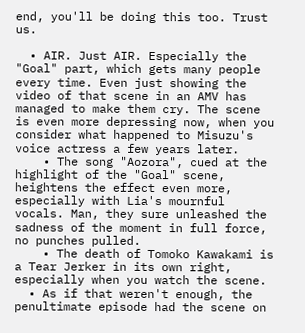end, you'll be doing this too. Trust us.

  • AIR. Just AIR. Especially the "Goal" part, which gets many people every time. Even just showing the video of that scene in an AMV has managed to make them cry. The scene is even more depressing now, when you consider what happened to Misuzu's voice actress a few years later.
    • The song "Aozora", cued at the highlight of the "Goal" scene, heightens the effect even more, especially with Lia's mournful vocals. Man, they sure unleashed the sadness of the moment in full force, no punches pulled.
    • The death of Tomoko Kawakami is a Tear Jerker in its own right, especially when you watch the scene.
  • As if that weren't enough, the penultimate episode had the scene on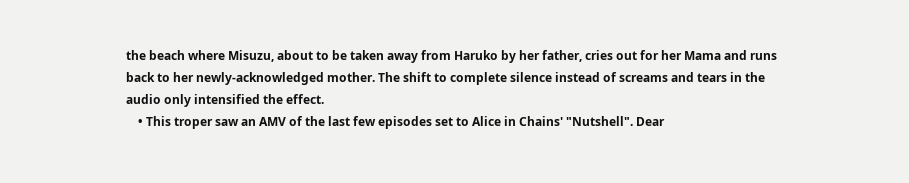the beach where Misuzu, about to be taken away from Haruko by her father, cries out for her Mama and runs back to her newly-acknowledged mother. The shift to complete silence instead of screams and tears in the audio only intensified the effect.
    • This troper saw an AMV of the last few episodes set to Alice in Chains' "Nutshell". Dear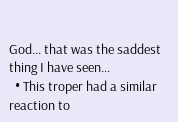God... that was the saddest thing I have seen...
  • This troper had a similar reaction to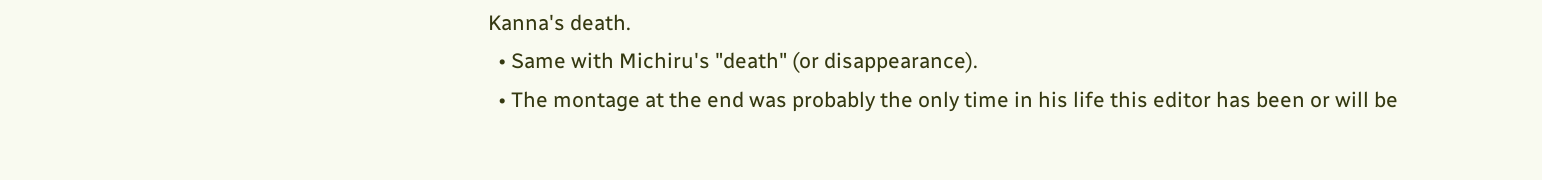Kanna's death.
  • Same with Michiru's "death" (or disappearance).
  • The montage at the end was probably the only time in his life this editor has been or will be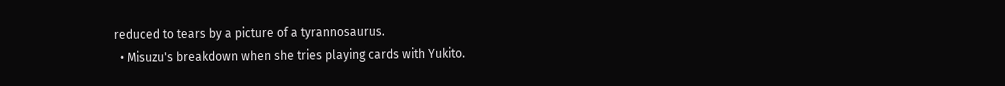reduced to tears by a picture of a tyrannosaurus.
  • Misuzu's breakdown when she tries playing cards with Yukito.